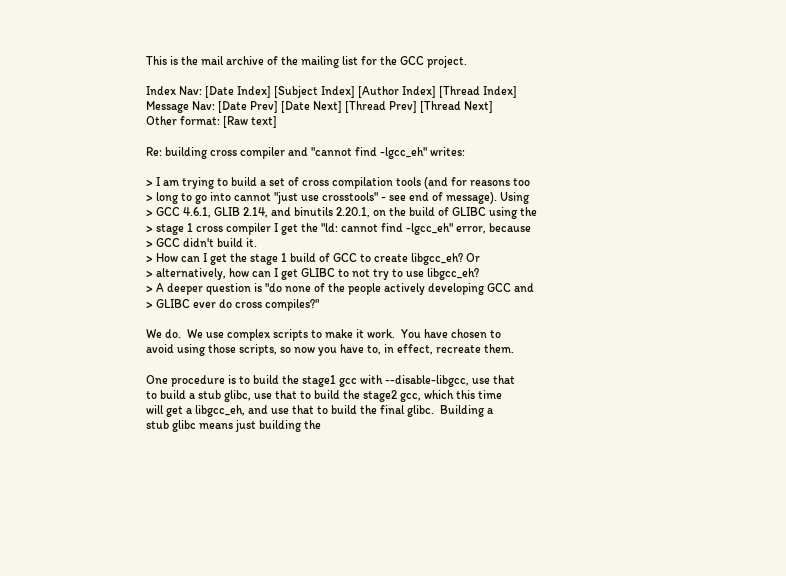This is the mail archive of the mailing list for the GCC project.

Index Nav: [Date Index] [Subject Index] [Author Index] [Thread Index]
Message Nav: [Date Prev] [Date Next] [Thread Prev] [Thread Next]
Other format: [Raw text]

Re: building cross compiler and "cannot find -lgcc_eh" writes:

> I am trying to build a set of cross compilation tools (and for reasons too
> long to go into cannot "just use crosstools" - see end of message). Using
> GCC 4.6.1, GLIB 2.14, and binutils 2.20.1, on the build of GLIBC using the
> stage 1 cross compiler I get the "ld: cannot find -lgcc_eh" error, because
> GCC didn't build it.
> How can I get the stage 1 build of GCC to create libgcc_eh? Or
> alternatively, how can I get GLIBC to not try to use libgcc_eh?
> A deeper question is "do none of the people actively developing GCC and
> GLIBC ever do cross compiles?"

We do.  We use complex scripts to make it work.  You have chosen to
avoid using those scripts, so now you have to, in effect, recreate them.

One procedure is to build the stage1 gcc with --disable-libgcc, use that
to build a stub glibc, use that to build the stage2 gcc, which this time
will get a libgcc_eh, and use that to build the final glibc.  Building a
stub glibc means just building the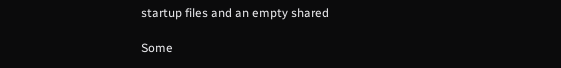startup files and an empty shared

Some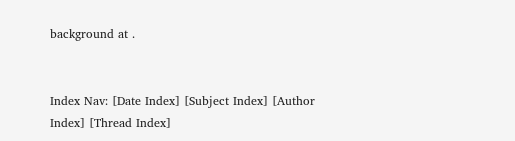background at .


Index Nav: [Date Index] [Subject Index] [Author Index] [Thread Index]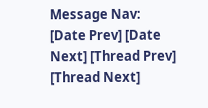Message Nav: [Date Prev] [Date Next] [Thread Prev] [Thread Next]